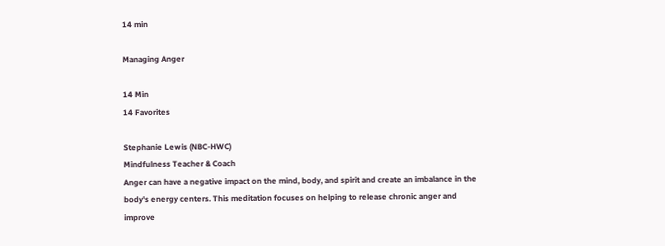14 min

Managing Anger

14 Min
14 Favorites

Stephanie Lewis (NBC-HWC)
Mindfulness Teacher & Coach
Anger can have a negative impact on the mind, body, and spirit and create an imbalance in the body's energy centers. This meditation focuses on helping to release chronic anger and improve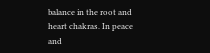balance in the root and heart chakras. In peace and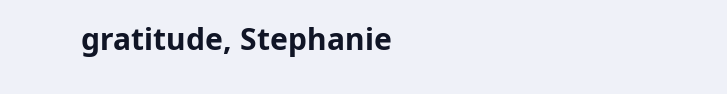gratitude, Stephanie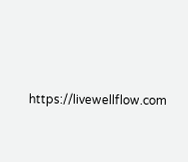https://livewellflow.com